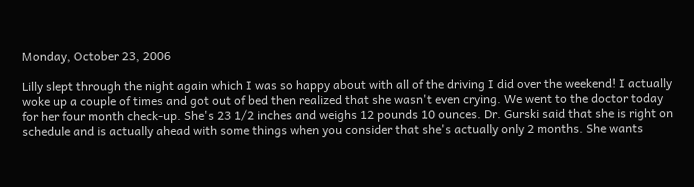Monday, October 23, 2006

Lilly slept through the night again which I was so happy about with all of the driving I did over the weekend! I actually woke up a couple of times and got out of bed then realized that she wasn't even crying. We went to the doctor today for her four month check-up. She's 23 1/2 inches and weighs 12 pounds 10 ounces. Dr. Gurski said that she is right on schedule and is actually ahead with some things when you consider that she's actually only 2 months. She wants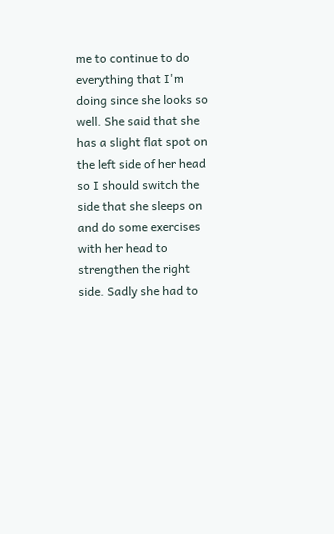me to continue to do everything that I'm doing since she looks so well. She said that she has a slight flat spot on the left side of her head so I should switch the side that she sleeps on and do some exercises with her head to strengthen the right side. Sadly she had to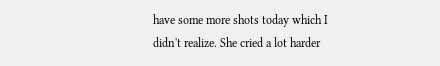have some more shots today which I didn't realize. She cried a lot harder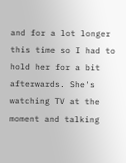and for a lot longer this time so I had to hold her for a bit afterwards. She's watching TV at the moment and talking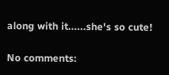along with it......she's so cute!

No comments: